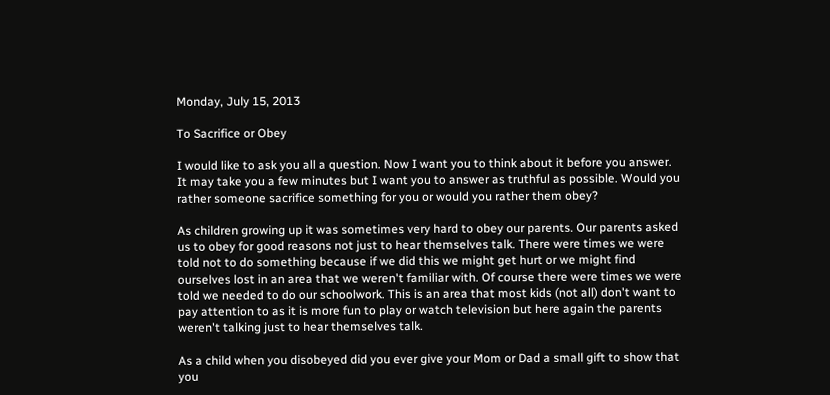Monday, July 15, 2013

To Sacrifice or Obey

I would like to ask you all a question. Now I want you to think about it before you answer. It may take you a few minutes but I want you to answer as truthful as possible. Would you rather someone sacrifice something for you or would you rather them obey?

As children growing up it was sometimes very hard to obey our parents. Our parents asked us to obey for good reasons not just to hear themselves talk. There were times we were told not to do something because if we did this we might get hurt or we might find ourselves lost in an area that we weren't familiar with. Of course there were times we were told we needed to do our schoolwork. This is an area that most kids (not all) don't want to pay attention to as it is more fun to play or watch television but here again the parents weren't talking just to hear themselves talk.

As a child when you disobeyed did you ever give your Mom or Dad a small gift to show that you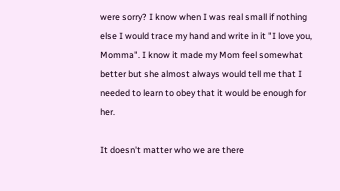were sorry? I know when I was real small if nothing else I would trace my hand and write in it "I love you, Momma". I know it made my Mom feel somewhat better but she almost always would tell me that I needed to learn to obey that it would be enough for her.

It doesn't matter who we are there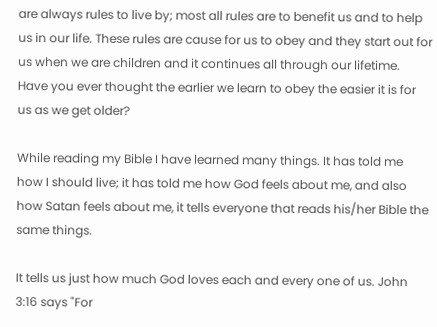are always rules to live by; most all rules are to benefit us and to help us in our life. These rules are cause for us to obey and they start out for us when we are children and it continues all through our lifetime. Have you ever thought the earlier we learn to obey the easier it is for us as we get older?

While reading my Bible I have learned many things. It has told me how I should live; it has told me how God feels about me, and also how Satan feels about me, it tells everyone that reads his/her Bible the same things.

It tells us just how much God loves each and every one of us. John 3:16 says "For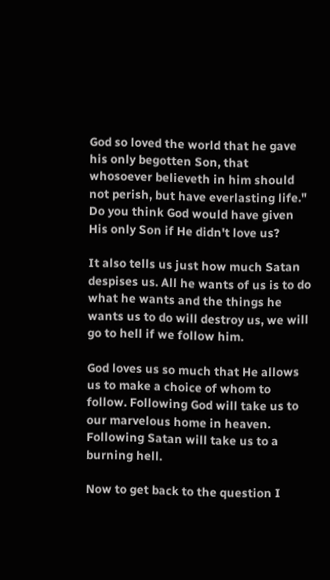God so loved the world that he gave his only begotten Son, that whosoever believeth in him should not perish, but have everlasting life." Do you think God would have given His only Son if He didn't love us?

It also tells us just how much Satan despises us. All he wants of us is to do what he wants and the things he wants us to do will destroy us, we will go to hell if we follow him.

God loves us so much that He allows us to make a choice of whom to follow. Following God will take us to our marvelous home in heaven. Following Satan will take us to a burning hell.

Now to get back to the question I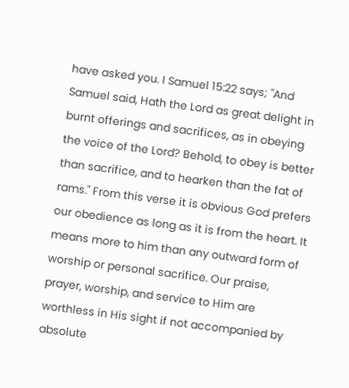have asked you. I Samuel 15:22 says; "And Samuel said, Hath the Lord as great delight in burnt offerings and sacrifices, as in obeying the voice of the Lord? Behold, to obey is better than sacrifice, and to hearken than the fat of rams." From this verse it is obvious God prefers our obedience as long as it is from the heart. It means more to him than any outward form of worship or personal sacrifice. Our praise, prayer, worship, and service to Him are worthless in His sight if not accompanied by absolute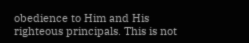obedience to Him and His righteous principals. This is not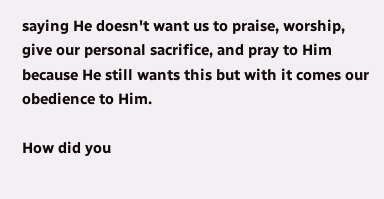saying He doesn't want us to praise, worship, give our personal sacrifice, and pray to Him because He still wants this but with it comes our obedience to Him.

How did you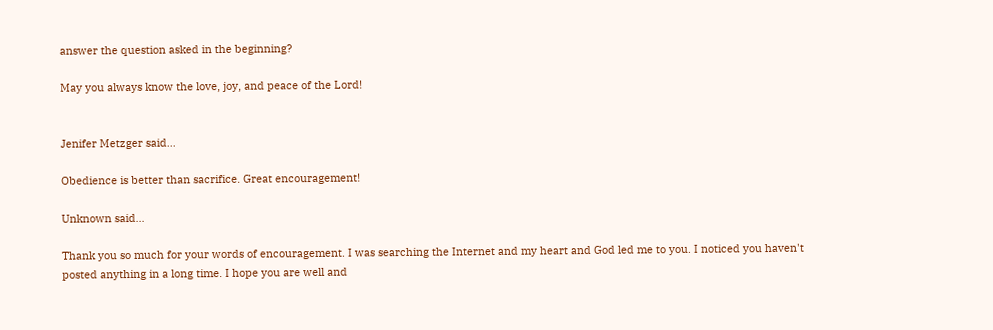answer the question asked in the beginning?

May you always know the love, joy, and peace of the Lord!


Jenifer Metzger said...

Obedience is better than sacrifice. Great encouragement!

Unknown said...

Thank you so much for your words of encouragement. I was searching the Internet and my heart and God led me to you. I noticed you haven't posted anything in a long time. I hope you are well and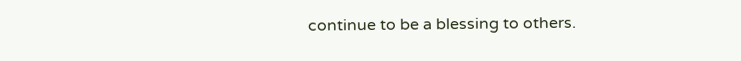continue to be a blessing to others.